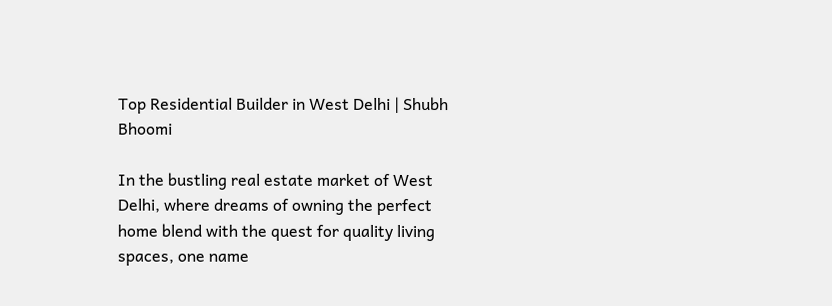Top Residential Builder in West Delhi | Shubh Bhoomi

In the bustling real estate market of West Delhi, where dreams of owning the perfect home blend with the quest for quality living spaces, one name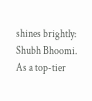shines brightly: Shubh Bhoomi. As a top-tier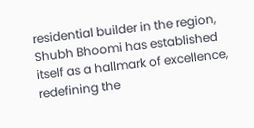residential builder in the region, Shubh Bhoomi has established itself as a hallmark of excellence, redefining the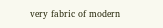very fabric of modern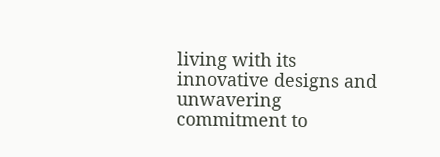living with its innovative designs and unwavering commitment to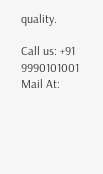quality.

Call us: +91 9990101001
Mail At: